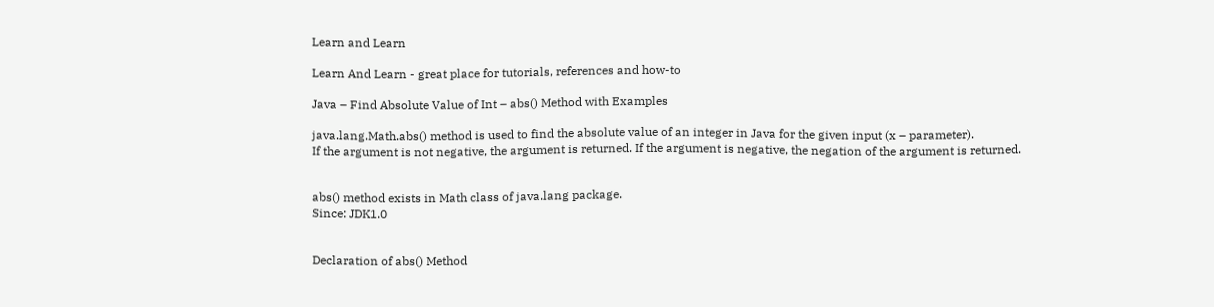Learn and Learn

Learn And Learn - great place for tutorials, references and how-to

Java – Find Absolute Value of Int – abs() Method with Examples

java.lang.Math.abs() method is used to find the absolute value of an integer in Java for the given input (x – parameter).
If the argument is not negative, the argument is returned. If the argument is negative, the negation of the argument is returned.


abs() method exists in Math class of java.lang package.
Since: JDK1.0


Declaration of abs() Method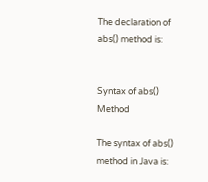The declaration of abs() method is:


Syntax of abs() Method

The syntax of abs() method in Java is: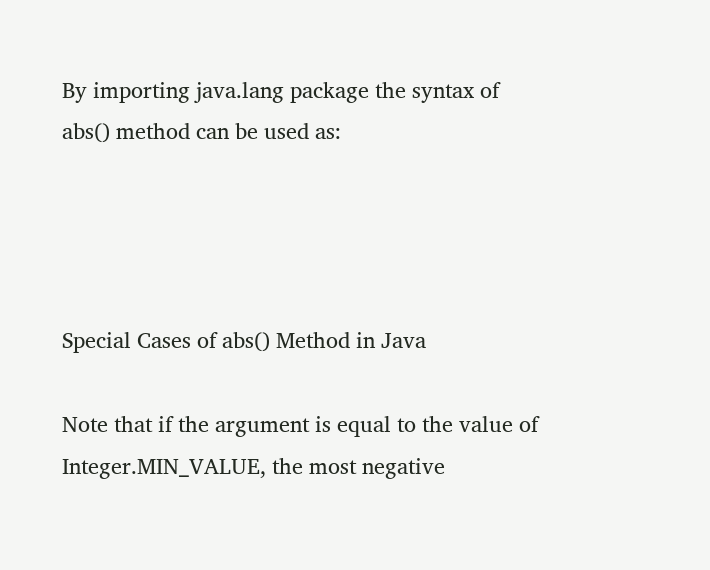By importing java.lang package the syntax of abs() method can be used as:




Special Cases of abs() Method in Java

Note that if the argument is equal to the value of Integer.MIN_VALUE, the most negative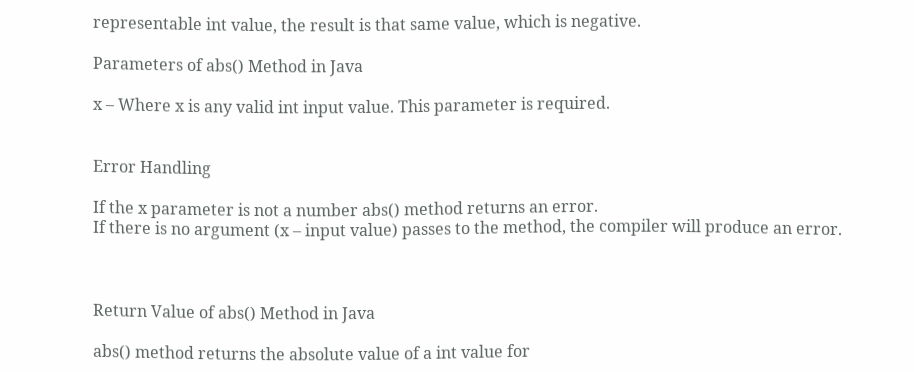representable int value, the result is that same value, which is negative.

Parameters of abs() Method in Java

x – Where x is any valid int input value. This parameter is required.


Error Handling

If the x parameter is not a number abs() method returns an error.
If there is no argument (x – input value) passes to the method, the compiler will produce an error.



Return Value of abs() Method in Java

abs() method returns the absolute value of a int value for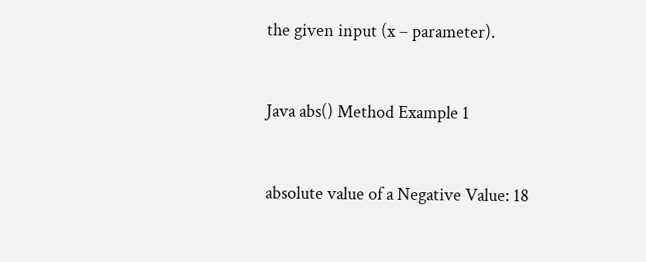the given input (x – parameter).


Java abs() Method Example 1


absolute value of a Negative Value: 18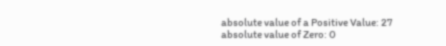absolute value of a Positive Value: 27
absolute value of Zero: 0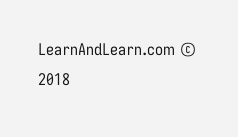LearnAndLearn.com © 2018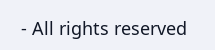- All rights reserved